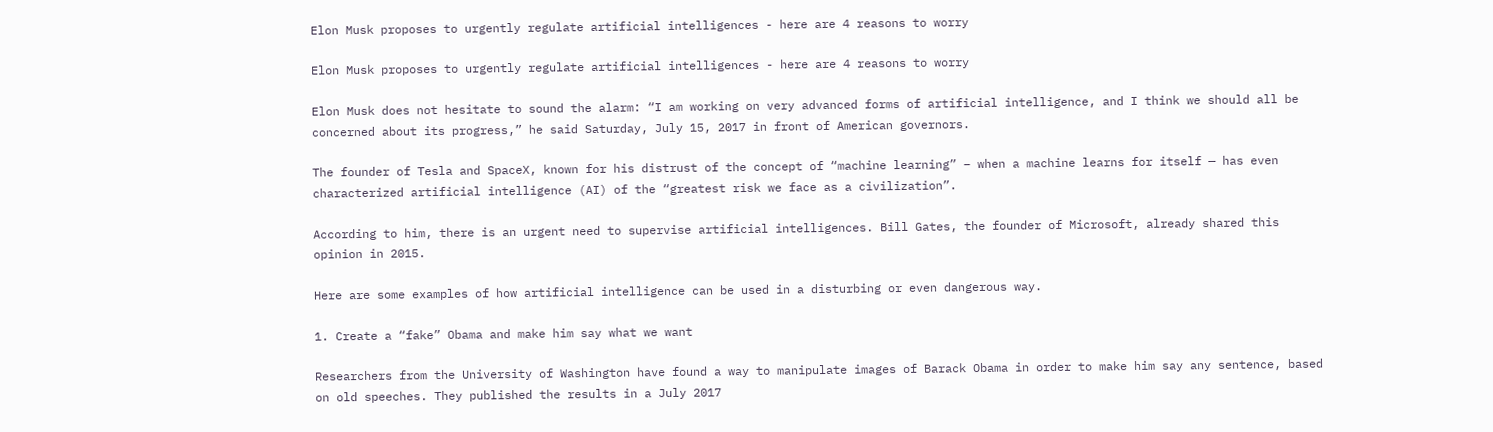Elon Musk proposes to urgently regulate artificial intelligences - here are 4 reasons to worry

Elon Musk proposes to urgently regulate artificial intelligences - here are 4 reasons to worry

Elon Musk does not hesitate to sound the alarm: “I am working on very advanced forms of artificial intelligence, and I think we should all be concerned about its progress,” he said Saturday, July 15, 2017 in front of American governors.

The founder of Tesla and SpaceX, known for his distrust of the concept of “machine learning” – when a machine learns for itself — has even characterized artificial intelligence (AI) of the “greatest risk we face as a civilization”.

According to him, there is an urgent need to supervise artificial intelligences. Bill Gates, the founder of Microsoft, already shared this opinion in 2015.

Here are some examples of how artificial intelligence can be used in a disturbing or even dangerous way.

1. Create a “fake” Obama and make him say what we want

Researchers from the University of Washington have found a way to manipulate images of Barack Obama in order to make him say any sentence, based on old speeches. They published the results in a July 2017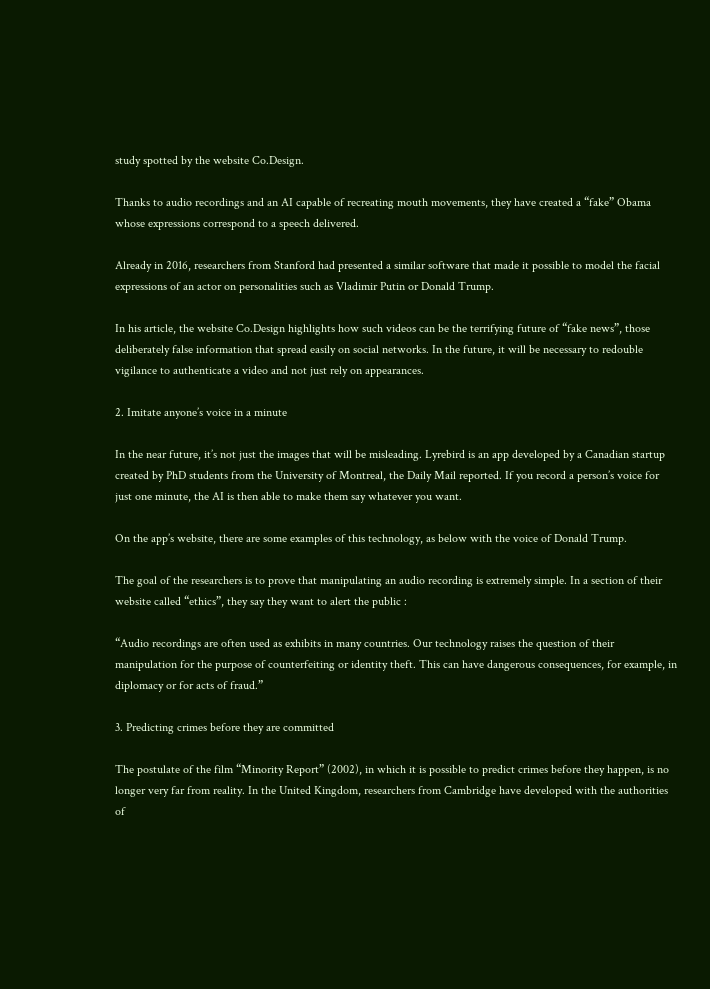study spotted by the website Co.Design.

Thanks to audio recordings and an AI capable of recreating mouth movements, they have created a “fake” Obama whose expressions correspond to a speech delivered.

Already in 2016, researchers from Stanford had presented a similar software that made it possible to model the facial expressions of an actor on personalities such as Vladimir Putin or Donald Trump.

In his article, the website Co.Design highlights how such videos can be the terrifying future of “fake news”, those deliberately false information that spread easily on social networks. In the future, it will be necessary to redouble vigilance to authenticate a video and not just rely on appearances.

2. Imitate anyone’s voice in a minute

In the near future, it’s not just the images that will be misleading. Lyrebird is an app developed by a Canadian startup created by PhD students from the University of Montreal, the Daily Mail reported. If you record a person’s voice for just one minute, the AI is then able to make them say whatever you want.

On the app’s website, there are some examples of this technology, as below with the voice of Donald Trump.

The goal of the researchers is to prove that manipulating an audio recording is extremely simple. In a section of their website called “ethics”, they say they want to alert the public :

“Audio recordings are often used as exhibits in many countries. Our technology raises the question of their manipulation for the purpose of counterfeiting or identity theft. This can have dangerous consequences, for example, in diplomacy or for acts of fraud.”

3. Predicting crimes before they are committed

The postulate of the film “Minority Report” (2002), in which it is possible to predict crimes before they happen, is no longer very far from reality. In the United Kingdom, researchers from Cambridge have developed with the authorities of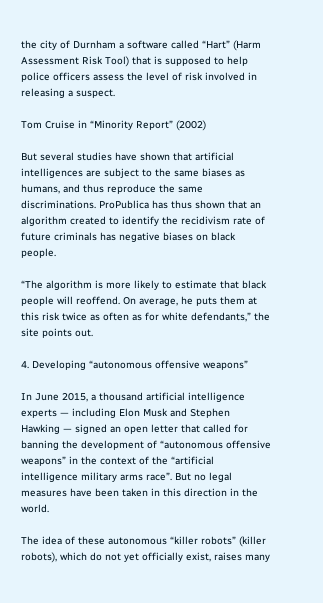the city of Durnham a software called “Hart” (Harm Assessment Risk Tool) that is supposed to help police officers assess the level of risk involved in releasing a suspect.

Tom Cruise in “Minority Report” (2002)

But several studies have shown that artificial intelligences are subject to the same biases as humans, and thus reproduce the same discriminations. ProPublica has thus shown that an algorithm created to identify the recidivism rate of future criminals has negative biases on black people.

“The algorithm is more likely to estimate that black people will reoffend. On average, he puts them at this risk twice as often as for white defendants,” the site points out.

4. Developing “autonomous offensive weapons”

In June 2015, a thousand artificial intelligence experts — including Elon Musk and Stephen Hawking — signed an open letter that called for banning the development of “autonomous offensive weapons” in the context of the “artificial intelligence military arms race”. But no legal measures have been taken in this direction in the world.

The idea of these autonomous “killer robots” (killer robots), which do not yet officially exist, raises many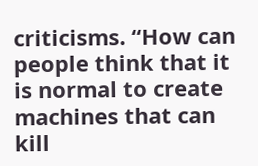criticisms. “How can people think that it is normal to create machines that can kill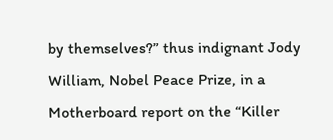by themselves?” thus indignant Jody William, Nobel Peace Prize, in a Motherboard report on the “Killer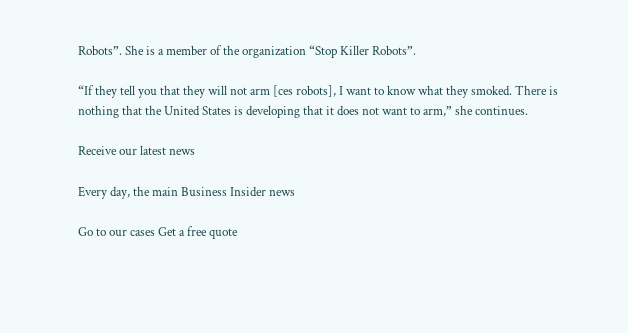Robots”. She is a member of the organization “Stop Killer Robots”.

“If they tell you that they will not arm [ces robots], I want to know what they smoked. There is nothing that the United States is developing that it does not want to arm,” she continues.

Receive our latest news

Every day, the main Business Insider news

Go to our cases Get a free quote